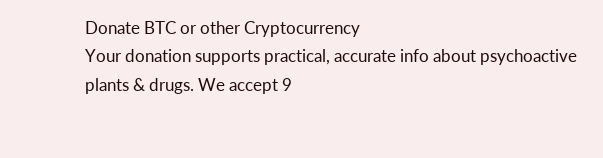Donate BTC or other Cryptocurrency
Your donation supports practical, accurate info about psychoactive
plants & drugs. We accept 9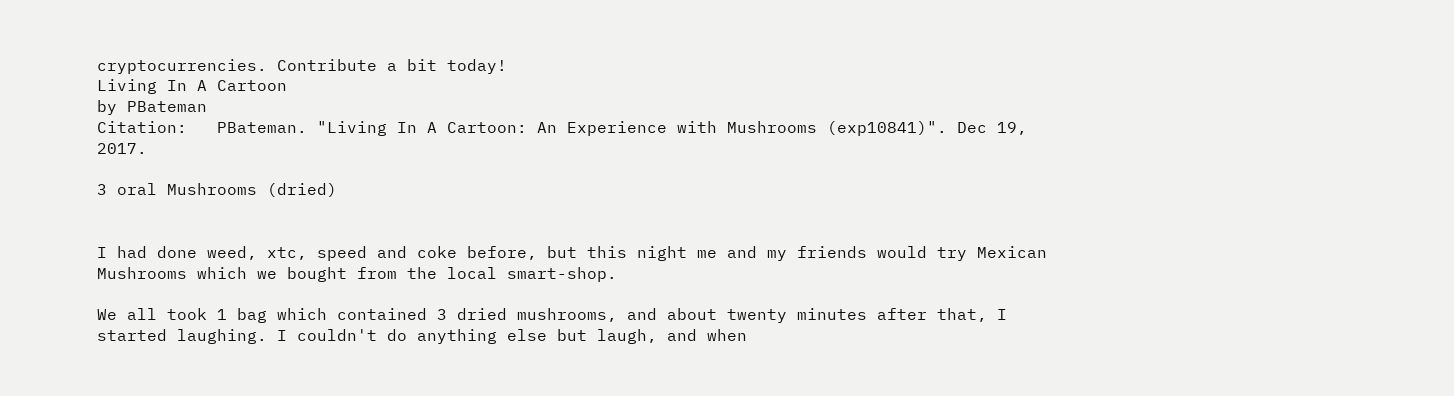cryptocurrencies. Contribute a bit today!
Living In A Cartoon
by PBateman
Citation:   PBateman. "Living In A Cartoon: An Experience with Mushrooms (exp10841)". Dec 19, 2017.

3 oral Mushrooms (dried)


I had done weed, xtc, speed and coke before, but this night me and my friends would try Mexican Mushrooms which we bought from the local smart-shop.

We all took 1 bag which contained 3 dried mushrooms, and about twenty minutes after that, I started laughing. I couldn't do anything else but laugh, and when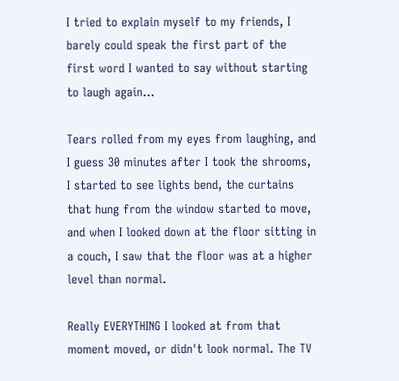I tried to explain myself to my friends, I barely could speak the first part of the first word I wanted to say without starting to laugh again...

Tears rolled from my eyes from laughing, and I guess 30 minutes after I took the shrooms, I started to see lights bend, the curtains that hung from the window started to move, and when I looked down at the floor sitting in a couch, I saw that the floor was at a higher level than normal.

Really EVERYTHING I looked at from that moment moved, or didn't look normal. The TV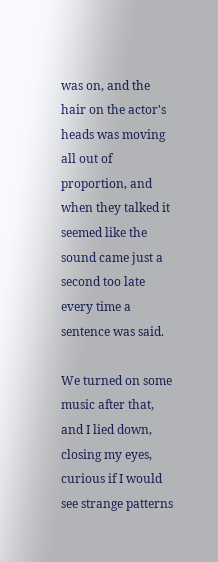was on, and the hair on the actor's heads was moving all out of proportion, and when they talked it seemed like the sound came just a second too late every time a sentence was said.

We turned on some music after that, and I lied down, closing my eyes, curious if I would see strange patterns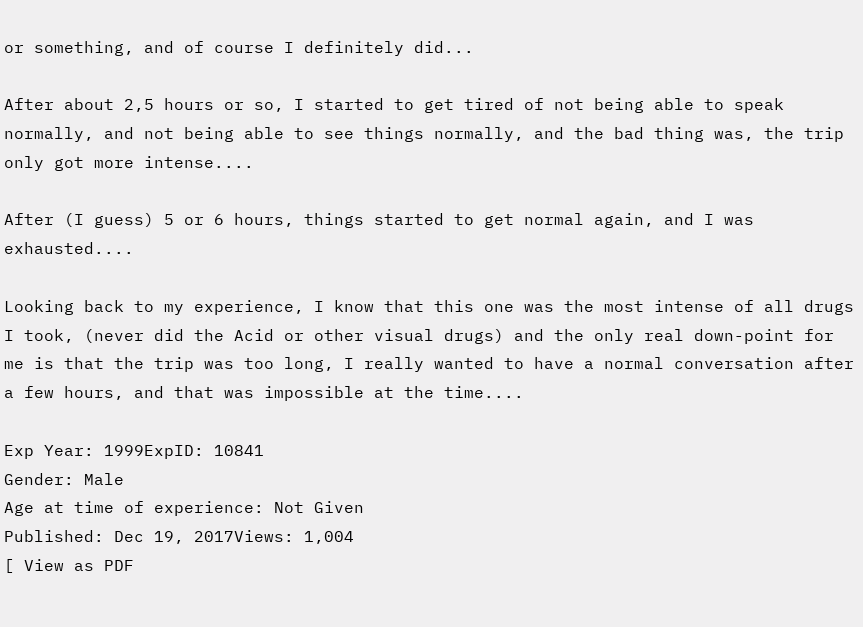or something, and of course I definitely did...

After about 2,5 hours or so, I started to get tired of not being able to speak normally, and not being able to see things normally, and the bad thing was, the trip only got more intense....

After (I guess) 5 or 6 hours, things started to get normal again, and I was exhausted....

Looking back to my experience, I know that this one was the most intense of all drugs I took, (never did the Acid or other visual drugs) and the only real down-point for me is that the trip was too long, I really wanted to have a normal conversation after a few hours, and that was impossible at the time....

Exp Year: 1999ExpID: 10841
Gender: Male
Age at time of experience: Not Given
Published: Dec 19, 2017Views: 1,004
[ View as PDF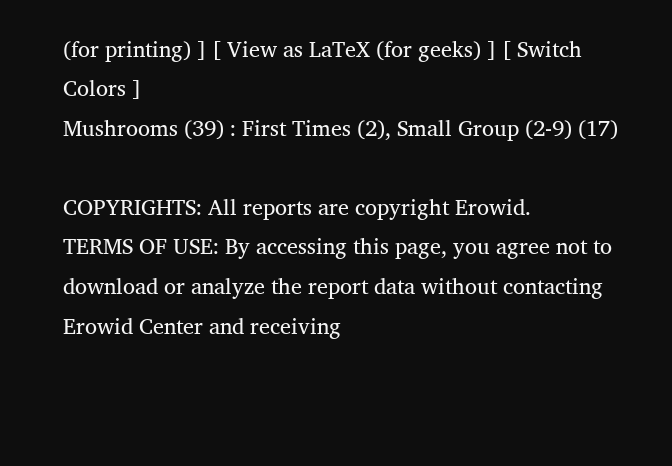(for printing) ] [ View as LaTeX (for geeks) ] [ Switch Colors ]
Mushrooms (39) : First Times (2), Small Group (2-9) (17)

COPYRIGHTS: All reports are copyright Erowid.
TERMS OF USE: By accessing this page, you agree not to download or analyze the report data without contacting Erowid Center and receiving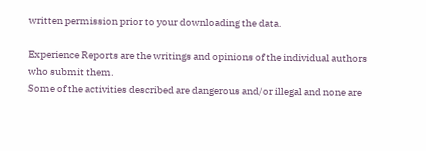written permission prior to your downloading the data.

Experience Reports are the writings and opinions of the individual authors who submit them.
Some of the activities described are dangerous and/or illegal and none are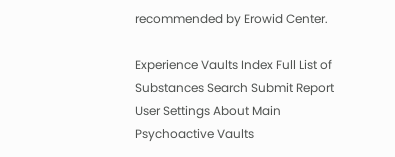recommended by Erowid Center.

Experience Vaults Index Full List of Substances Search Submit Report User Settings About Main Psychoactive Vaults